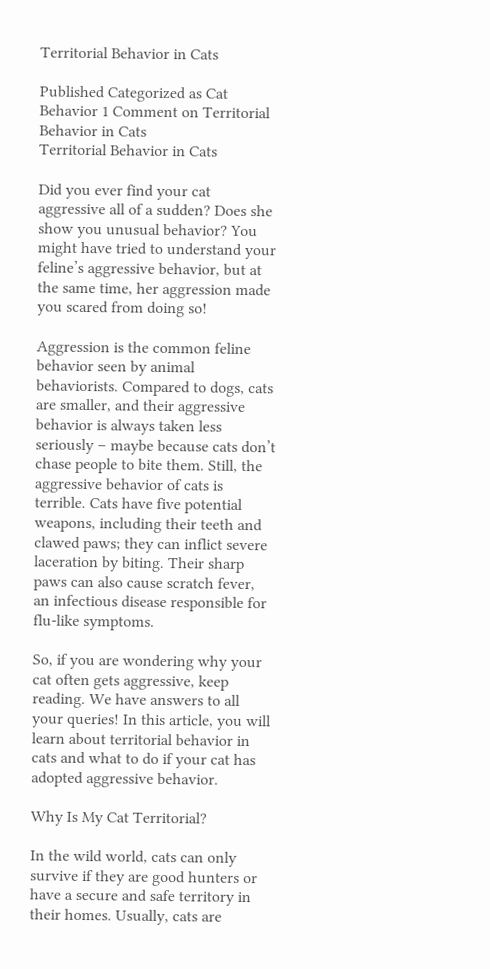Territorial Behavior in Cats

Published Categorized as Cat Behavior 1 Comment on Territorial Behavior in Cats
Territorial Behavior in Cats

Did you ever find your cat aggressive all of a sudden? Does she show you unusual behavior? You might have tried to understand your feline’s aggressive behavior, but at the same time, her aggression made you scared from doing so!

Aggression is the common feline behavior seen by animal behaviorists. Compared to dogs, cats are smaller, and their aggressive behavior is always taken less seriously – maybe because cats don’t chase people to bite them. Still, the aggressive behavior of cats is terrible. Cats have five potential weapons, including their teeth and clawed paws; they can inflict severe laceration by biting. Their sharp paws can also cause scratch fever, an infectious disease responsible for flu-like symptoms.

So, if you are wondering why your cat often gets aggressive, keep reading. We have answers to all your queries! In this article, you will learn about territorial behavior in cats and what to do if your cat has adopted aggressive behavior.

Why Is My Cat Territorial?

In the wild world, cats can only survive if they are good hunters or have a secure and safe territory in their homes. Usually, cats are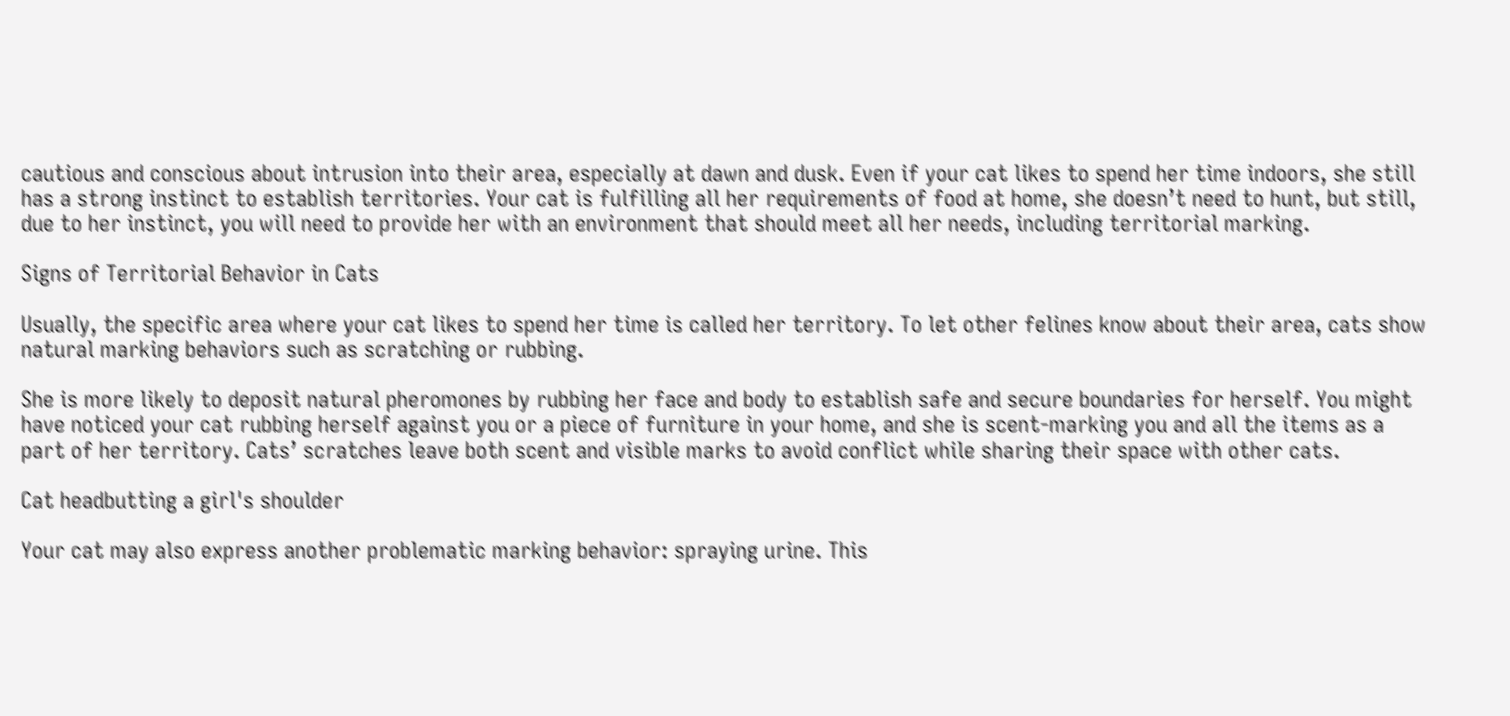cautious and conscious about intrusion into their area, especially at dawn and dusk. Even if your cat likes to spend her time indoors, she still has a strong instinct to establish territories. Your cat is fulfilling all her requirements of food at home, she doesn’t need to hunt, but still, due to her instinct, you will need to provide her with an environment that should meet all her needs, including territorial marking.

Signs of Territorial Behavior in Cats

Usually, the specific area where your cat likes to spend her time is called her territory. To let other felines know about their area, cats show natural marking behaviors such as scratching or rubbing.

She is more likely to deposit natural pheromones by rubbing her face and body to establish safe and secure boundaries for herself. You might have noticed your cat rubbing herself against you or a piece of furniture in your home, and she is scent-marking you and all the items as a part of her territory. Cats’ scratches leave both scent and visible marks to avoid conflict while sharing their space with other cats.

Cat headbutting a girl's shoulder

Your cat may also express another problematic marking behavior: spraying urine. This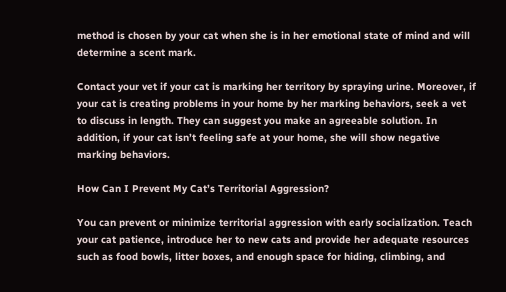method is chosen by your cat when she is in her emotional state of mind and will determine a scent mark.

Contact your vet if your cat is marking her territory by spraying urine. Moreover, if your cat is creating problems in your home by her marking behaviors, seek a vet to discuss in length. They can suggest you make an agreeable solution. In addition, if your cat isn’t feeling safe at your home, she will show negative marking behaviors.

How Can I Prevent My Cat’s Territorial Aggression?

You can prevent or minimize territorial aggression with early socialization. Teach your cat patience, introduce her to new cats and provide her adequate resources such as food bowls, litter boxes, and enough space for hiding, climbing, and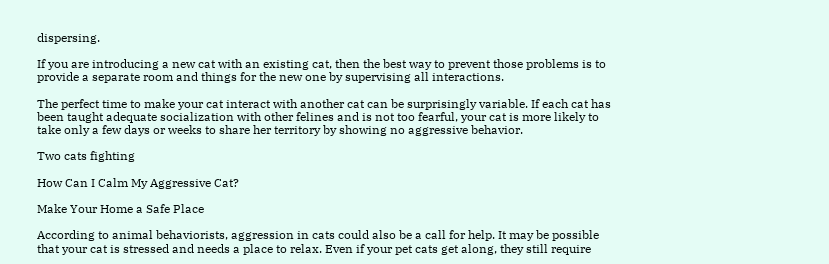dispersing.

If you are introducing a new cat with an existing cat, then the best way to prevent those problems is to provide a separate room and things for the new one by supervising all interactions.

The perfect time to make your cat interact with another cat can be surprisingly variable. If each cat has been taught adequate socialization with other felines and is not too fearful, your cat is more likely to take only a few days or weeks to share her territory by showing no aggressive behavior.

Two cats fighting

How Can I Calm My Aggressive Cat?

Make Your Home a Safe Place

According to animal behaviorists, aggression in cats could also be a call for help. It may be possible that your cat is stressed and needs a place to relax. Even if your pet cats get along, they still require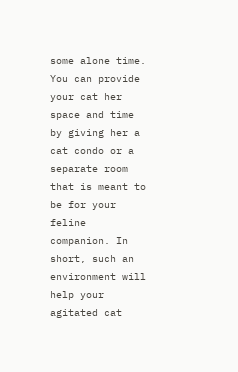some alone time. You can provide your cat her space and time by giving her a cat condo or a separate room that is meant to be for your feline companion. In short, such an environment will help your agitated cat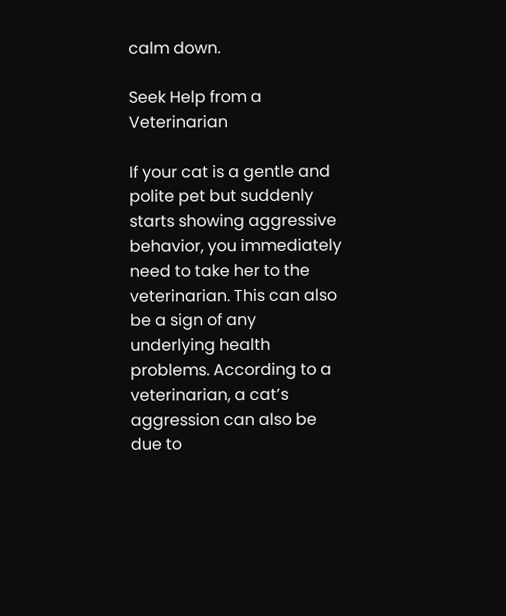calm down.

Seek Help from a Veterinarian

If your cat is a gentle and polite pet but suddenly starts showing aggressive behavior, you immediately need to take her to the veterinarian. This can also be a sign of any underlying health problems. According to a veterinarian, a cat’s aggression can also be due to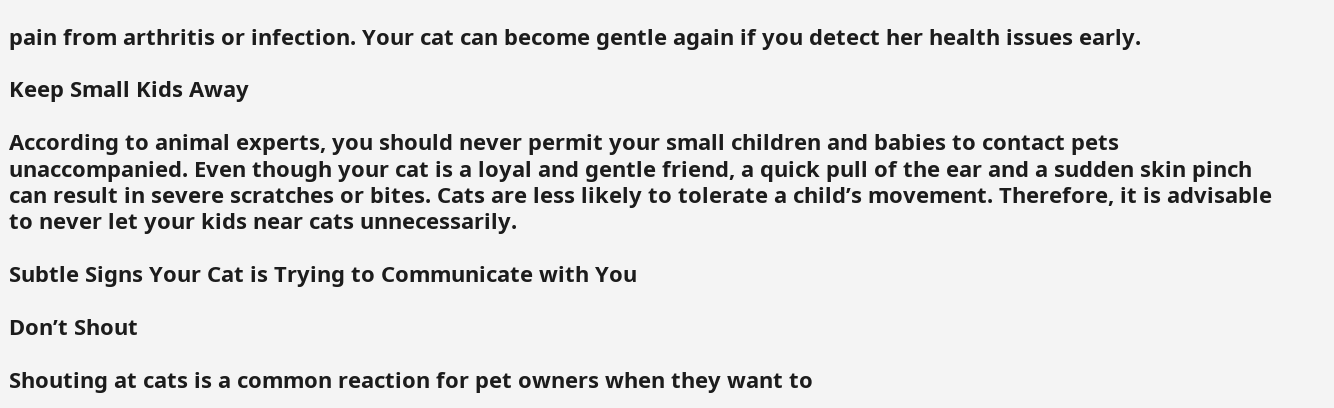pain from arthritis or infection. Your cat can become gentle again if you detect her health issues early.

Keep Small Kids Away

According to animal experts, you should never permit your small children and babies to contact pets unaccompanied. Even though your cat is a loyal and gentle friend, a quick pull of the ear and a sudden skin pinch can result in severe scratches or bites. Cats are less likely to tolerate a child’s movement. Therefore, it is advisable to never let your kids near cats unnecessarily.

Subtle Signs Your Cat is Trying to Communicate with You

Don’t Shout

Shouting at cats is a common reaction for pet owners when they want to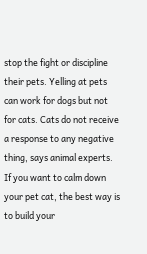stop the fight or discipline their pets. Yelling at pets can work for dogs but not for cats. Cats do not receive a response to any negative thing, says animal experts. If you want to calm down your pet cat, the best way is to build your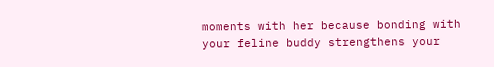moments with her because bonding with your feline buddy strengthens your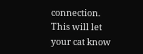connection. This will let your cat know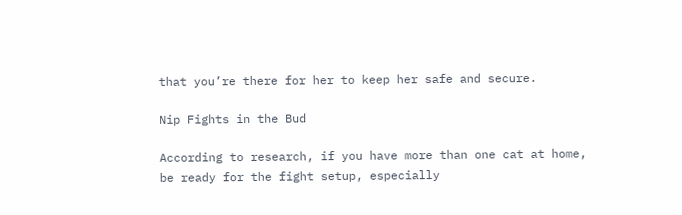that you’re there for her to keep her safe and secure.

Nip Fights in the Bud

According to research, if you have more than one cat at home, be ready for the fight setup, especially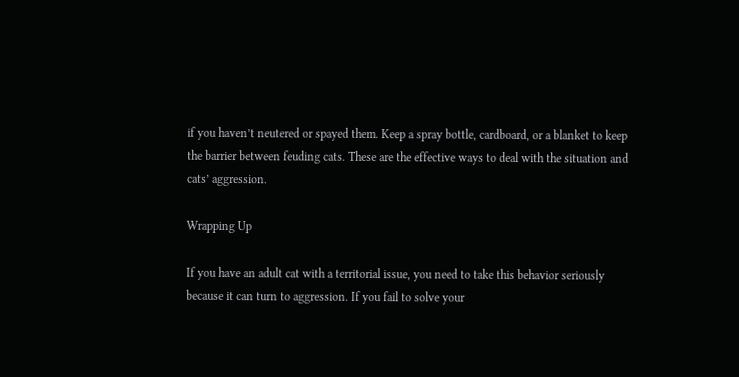if you haven’t neutered or spayed them. Keep a spray bottle, cardboard, or a blanket to keep the barrier between feuding cats. These are the effective ways to deal with the situation and cats’ aggression.

Wrapping Up

If you have an adult cat with a territorial issue, you need to take this behavior seriously because it can turn to aggression. If you fail to solve your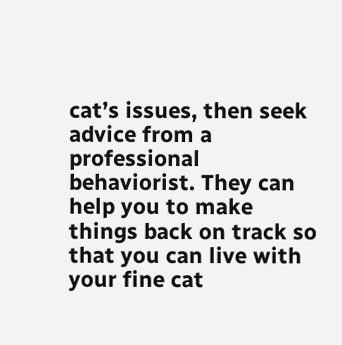cat’s issues, then seek advice from a professional behaviorist. They can help you to make things back on track so that you can live with your fine cat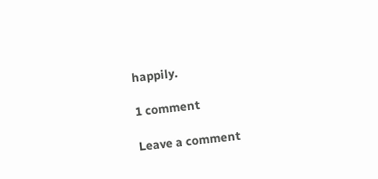happily.

1 comment

Leave a comment